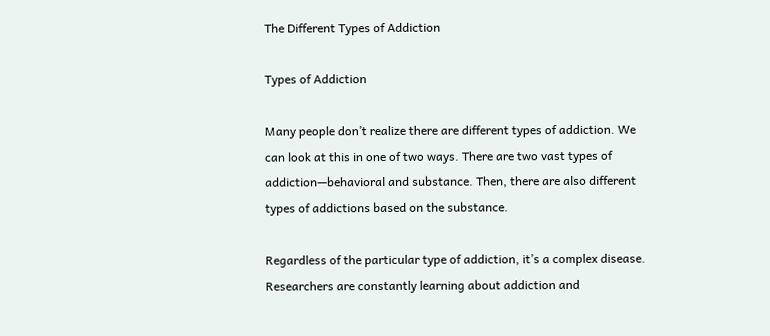The Different Types of Addiction

Types of Addiction

Many people don’t realize there are different types of addiction. We can look at this in one of two ways. There are two vast types of addiction—behavioral and substance. Then, there are also different types of addictions based on the substance.

Regardless of the particular type of addiction, it’s a complex disease. Researchers are constantly learning about addiction and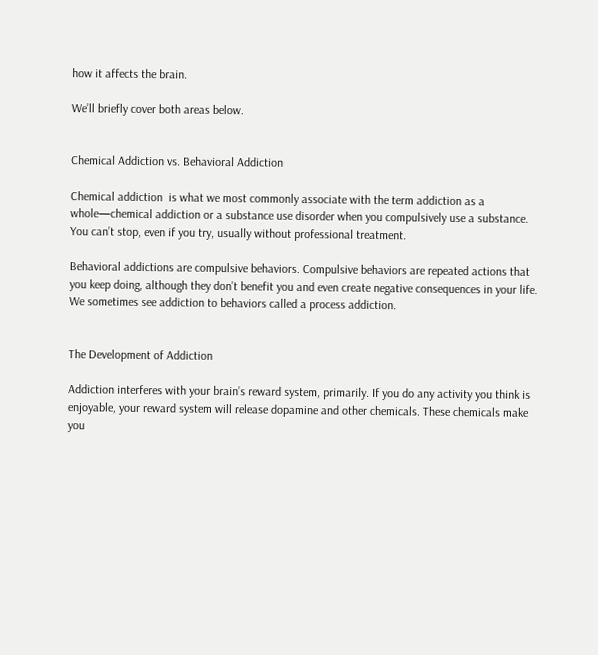how it affects the brain.

We’ll briefly cover both areas below.


Chemical Addiction vs. Behavioral Addiction

Chemical addiction  is what we most commonly associate with the term addiction as a whole—chemical addiction or a substance use disorder when you compulsively use a substance. You can’t stop, even if you try, usually without professional treatment.

Behavioral addictions are compulsive behaviors. Compulsive behaviors are repeated actions that you keep doing, although they don’t benefit you and even create negative consequences in your life. We sometimes see addiction to behaviors called a process addiction.


The Development of Addiction

Addiction interferes with your brain’s reward system, primarily. If you do any activity you think is enjoyable, your reward system will release dopamine and other chemicals. These chemicals make you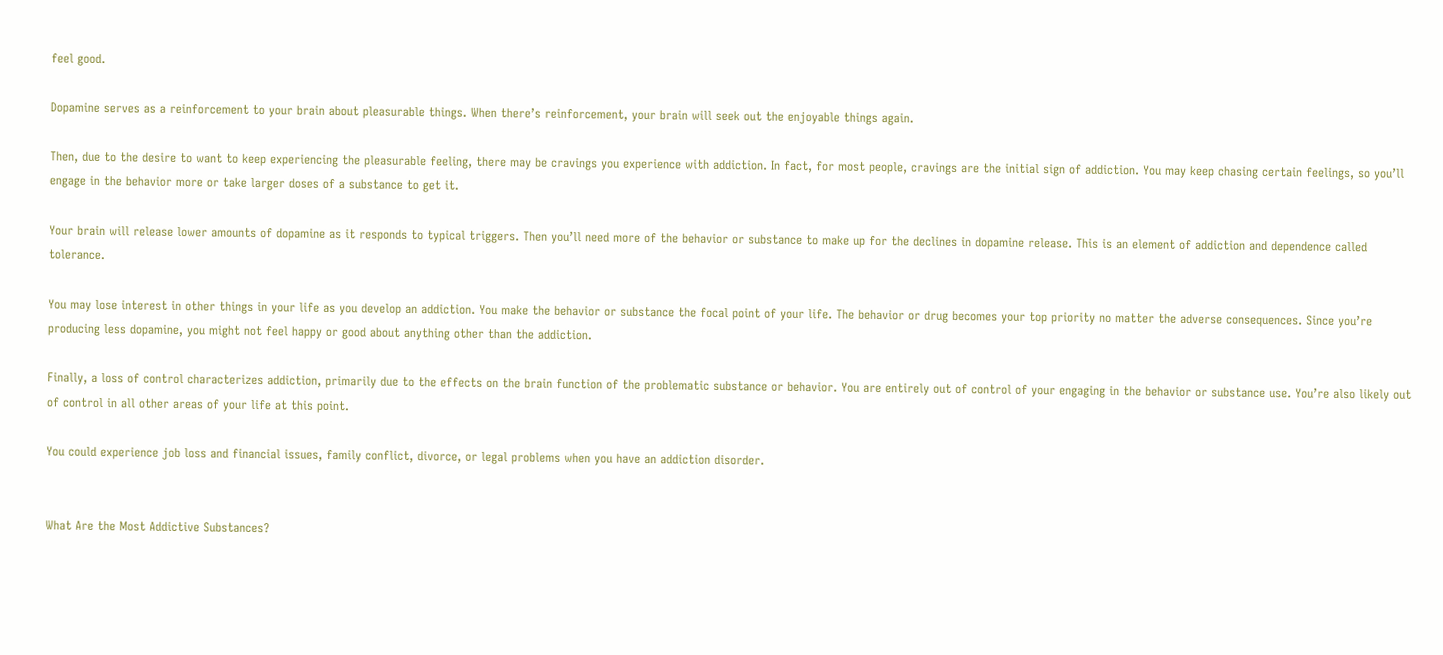feel good.

Dopamine serves as a reinforcement to your brain about pleasurable things. When there’s reinforcement, your brain will seek out the enjoyable things again.

Then, due to the desire to want to keep experiencing the pleasurable feeling, there may be cravings you experience with addiction. In fact, for most people, cravings are the initial sign of addiction. You may keep chasing certain feelings, so you’ll engage in the behavior more or take larger doses of a substance to get it.

Your brain will release lower amounts of dopamine as it responds to typical triggers. Then you’ll need more of the behavior or substance to make up for the declines in dopamine release. This is an element of addiction and dependence called tolerance.

You may lose interest in other things in your life as you develop an addiction. You make the behavior or substance the focal point of your life. The behavior or drug becomes your top priority no matter the adverse consequences. Since you’re producing less dopamine, you might not feel happy or good about anything other than the addiction.

Finally, a loss of control characterizes addiction, primarily due to the effects on the brain function of the problematic substance or behavior. You are entirely out of control of your engaging in the behavior or substance use. You’re also likely out of control in all other areas of your life at this point.

You could experience job loss and financial issues, family conflict, divorce, or legal problems when you have an addiction disorder.


What Are the Most Addictive Substances?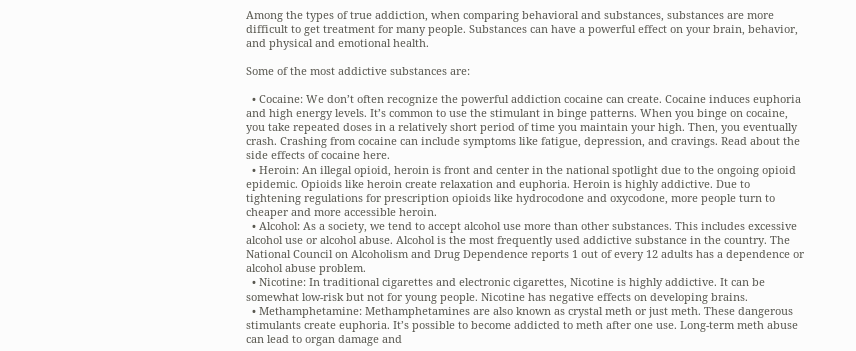Among the types of true addiction, when comparing behavioral and substances, substances are more difficult to get treatment for many people. Substances can have a powerful effect on your brain, behavior, and physical and emotional health.

Some of the most addictive substances are:

  • Cocaine: We don’t often recognize the powerful addiction cocaine can create. Cocaine induces euphoria and high energy levels. It’s common to use the stimulant in binge patterns. When you binge on cocaine, you take repeated doses in a relatively short period of time you maintain your high. Then, you eventually crash. Crashing from cocaine can include symptoms like fatigue, depression, and cravings. Read about the side effects of cocaine here.
  • Heroin: An illegal opioid, heroin is front and center in the national spotlight due to the ongoing opioid epidemic. Opioids like heroin create relaxation and euphoria. Heroin is highly addictive. Due to tightening regulations for prescription opioids like hydrocodone and oxycodone, more people turn to cheaper and more accessible heroin.
  • Alcohol: As a society, we tend to accept alcohol use more than other substances. This includes excessive alcohol use or alcohol abuse. Alcohol is the most frequently used addictive substance in the country. The National Council on Alcoholism and Drug Dependence reports 1 out of every 12 adults has a dependence or alcohol abuse problem.
  • Nicotine: In traditional cigarettes and electronic cigarettes, Nicotine is highly addictive. It can be somewhat low-risk but not for young people. Nicotine has negative effects on developing brains.
  • Methamphetamine: Methamphetamines are also known as crystal meth or just meth. These dangerous stimulants create euphoria. It’s possible to become addicted to meth after one use. Long-term meth abuse can lead to organ damage and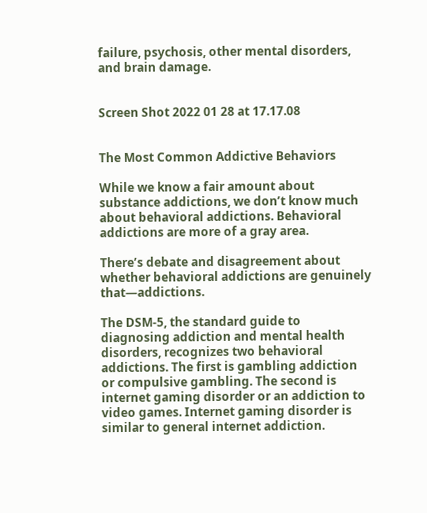failure, psychosis, other mental disorders, and brain damage.


Screen Shot 2022 01 28 at 17.17.08


The Most Common Addictive Behaviors

While we know a fair amount about substance addictions, we don’t know much about behavioral addictions. Behavioral addictions are more of a gray area.

There’s debate and disagreement about whether behavioral addictions are genuinely that—addictions.

The DSM-5, the standard guide to diagnosing addiction and mental health disorders, recognizes two behavioral addictions. The first is gambling addiction or compulsive gambling. The second is internet gaming disorder or an addiction to video games. Internet gaming disorder is similar to general internet addiction.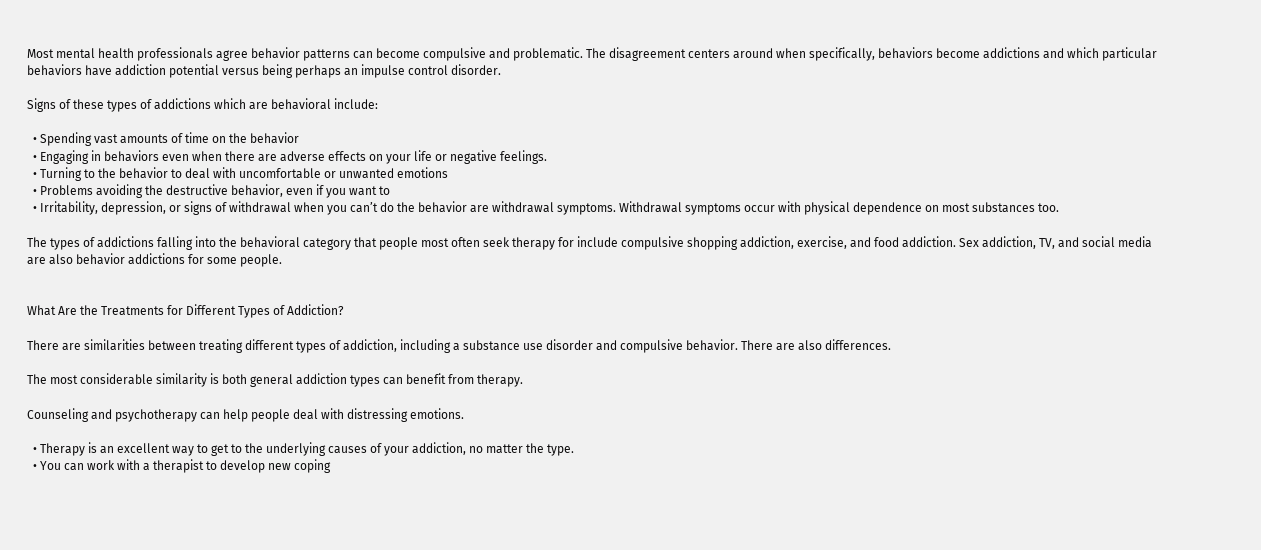Most mental health professionals agree behavior patterns can become compulsive and problematic. The disagreement centers around when specifically, behaviors become addictions and which particular behaviors have addiction potential versus being perhaps an impulse control disorder.

Signs of these types of addictions which are behavioral include:

  • Spending vast amounts of time on the behavior
  • Engaging in behaviors even when there are adverse effects on your life or negative feelings.
  • Turning to the behavior to deal with uncomfortable or unwanted emotions
  • Problems avoiding the destructive behavior, even if you want to
  • Irritability, depression, or signs of withdrawal when you can’t do the behavior are withdrawal symptoms. Withdrawal symptoms occur with physical dependence on most substances too.

The types of addictions falling into the behavioral category that people most often seek therapy for include compulsive shopping addiction, exercise, and food addiction. Sex addiction, TV, and social media are also behavior addictions for some people.


What Are the Treatments for Different Types of Addiction?

There are similarities between treating different types of addiction, including a substance use disorder and compulsive behavior. There are also differences.

The most considerable similarity is both general addiction types can benefit from therapy.

Counseling and psychotherapy can help people deal with distressing emotions.

  • Therapy is an excellent way to get to the underlying causes of your addiction, no matter the type.
  • You can work with a therapist to develop new coping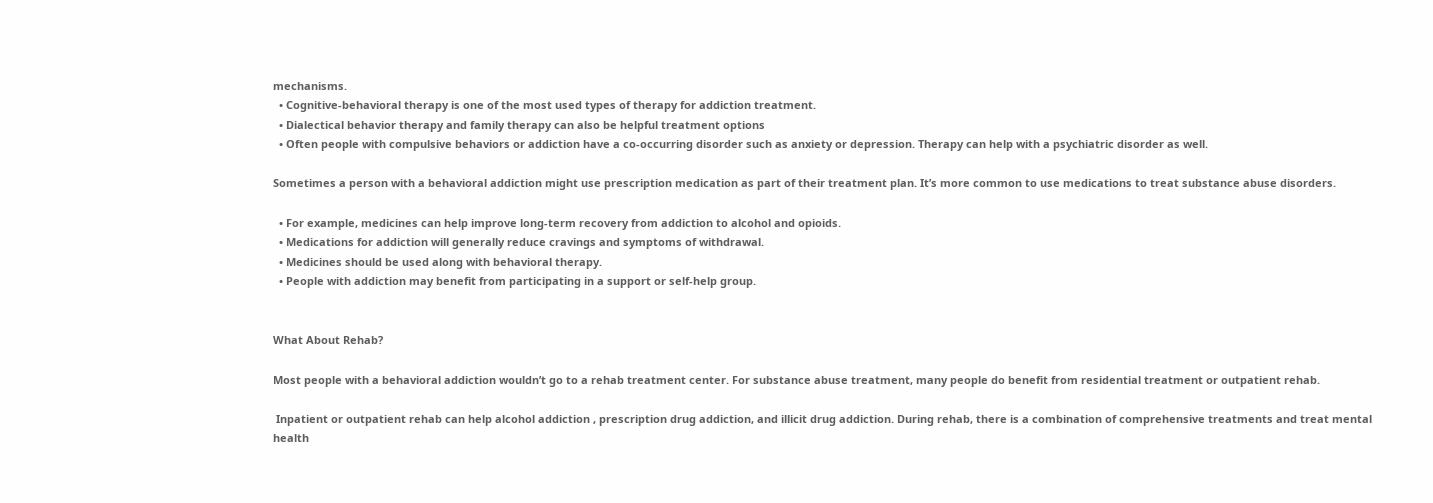mechanisms.
  • Cognitive-behavioral therapy is one of the most used types of therapy for addiction treatment.
  • Dialectical behavior therapy and family therapy can also be helpful treatment options
  • Often people with compulsive behaviors or addiction have a co-occurring disorder such as anxiety or depression. Therapy can help with a psychiatric disorder as well.

Sometimes a person with a behavioral addiction might use prescription medication as part of their treatment plan. It’s more common to use medications to treat substance abuse disorders.

  • For example, medicines can help improve long-term recovery from addiction to alcohol and opioids.
  • Medications for addiction will generally reduce cravings and symptoms of withdrawal.
  • Medicines should be used along with behavioral therapy.
  • People with addiction may benefit from participating in a support or self-help group.


What About Rehab?

Most people with a behavioral addiction wouldn’t go to a rehab treatment center. For substance abuse treatment, many people do benefit from residential treatment or outpatient rehab.

 Inpatient or outpatient rehab can help alcohol addiction , prescription drug addiction, and illicit drug addiction. During rehab, there is a combination of comprehensive treatments and treat mental health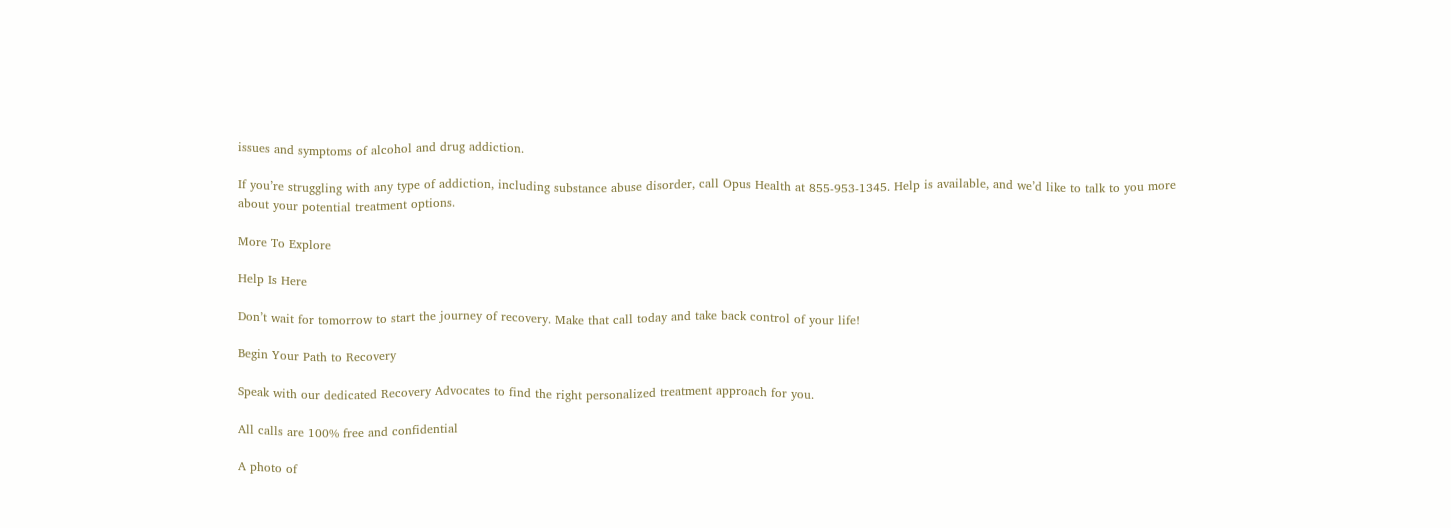issues and symptoms of alcohol and drug addiction.

If you’re struggling with any type of addiction, including substance abuse disorder, call Opus Health at 855-953-1345. Help is available, and we’d like to talk to you more about your potential treatment options.

More To Explore

Help Is Here

Don’t wait for tomorrow to start the journey of recovery. Make that call today and take back control of your life!

Begin Your Path to Recovery

Speak with our dedicated Recovery Advocates to find the right personalized treatment approach for you.

All calls are 100% free and confidential

A photo of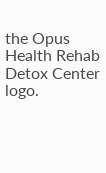the Opus Health Rehab Detox Center logo.